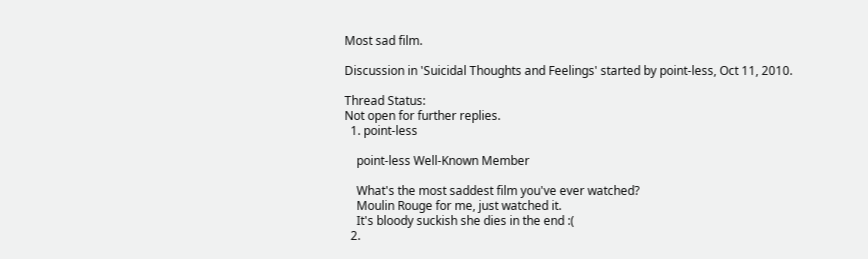Most sad film.

Discussion in 'Suicidal Thoughts and Feelings' started by point-less, Oct 11, 2010.

Thread Status:
Not open for further replies.
  1. point-less

    point-less Well-Known Member

    What's the most saddest film you've ever watched?
    Moulin Rouge for me, just watched it.
    It's bloody suckish she dies in the end :(
  2.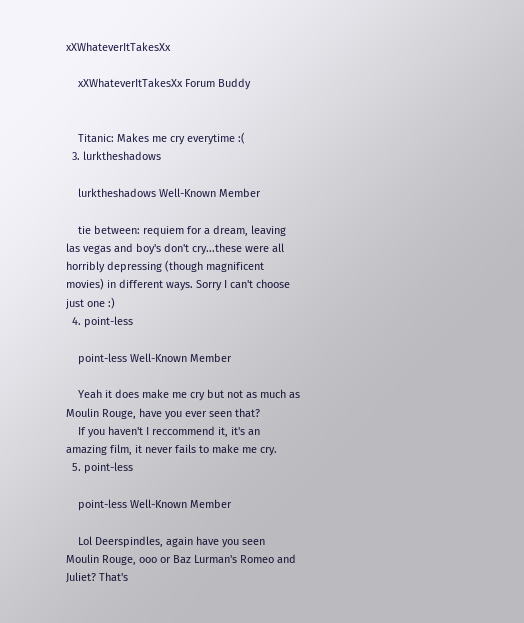xXWhateverItTakesXx

    xXWhateverItTakesXx Forum Buddy


    Titanic: Makes me cry everytime :(
  3. lurktheshadows

    lurktheshadows Well-Known Member

    tie between: requiem for a dream, leaving las vegas and boy's don't cry...these were all horribly depressing (though magnificent movies) in different ways. Sorry I can't choose just one :)
  4. point-less

    point-less Well-Known Member

    Yeah it does make me cry but not as much as Moulin Rouge, have you ever seen that?
    If you haven't I reccommend it, it's an amazing film, it never fails to make me cry.
  5. point-less

    point-less Well-Known Member

    Lol Deerspindles, again have you seen Moulin Rouge, ooo or Baz Lurman's Romeo and Juliet? That's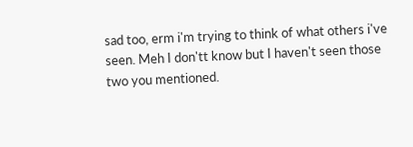sad too, erm i'm trying to think of what others i've seen. Meh I don'tt know but I haven't seen those two you mentioned.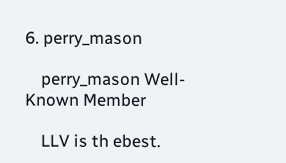6. perry_mason

    perry_mason Well-Known Member

    LLV is th ebest.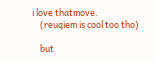i love thatmove.
    (reuqiem is cool too tho)

    but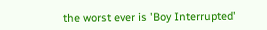the worst ever is 'Boy Interrupted'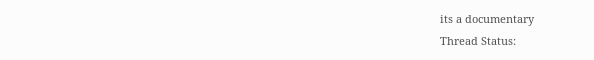its a documentary
Thread Status: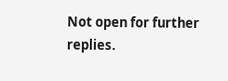Not open for further replies.